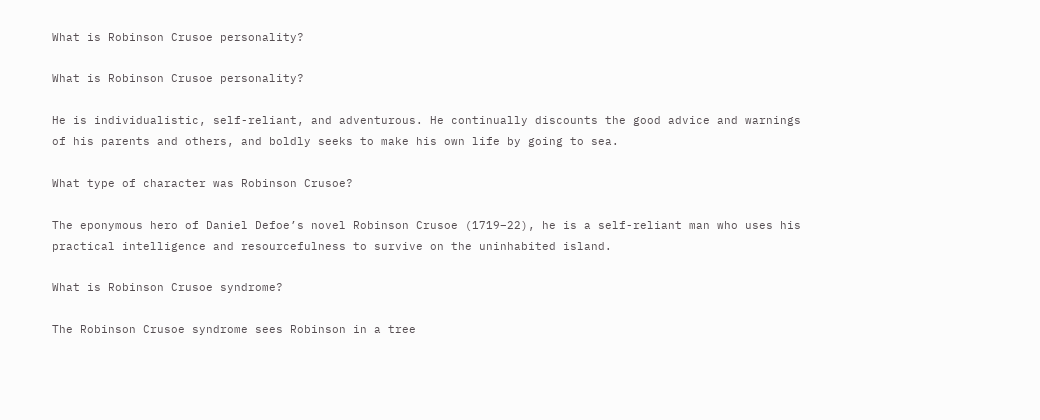What is Robinson Crusoe personality?

What is Robinson Crusoe personality?

He is individualistic, self-reliant, and adventurous. He continually discounts the good advice and warnings of his parents and others, and boldly seeks to make his own life by going to sea.

What type of character was Robinson Crusoe?

The eponymous hero of Daniel Defoe’s novel Robinson Crusoe (1719–22), he is a self-reliant man who uses his practical intelligence and resourcefulness to survive on the uninhabited island.

What is Robinson Crusoe syndrome?

The Robinson Crusoe syndrome sees Robinson in a tree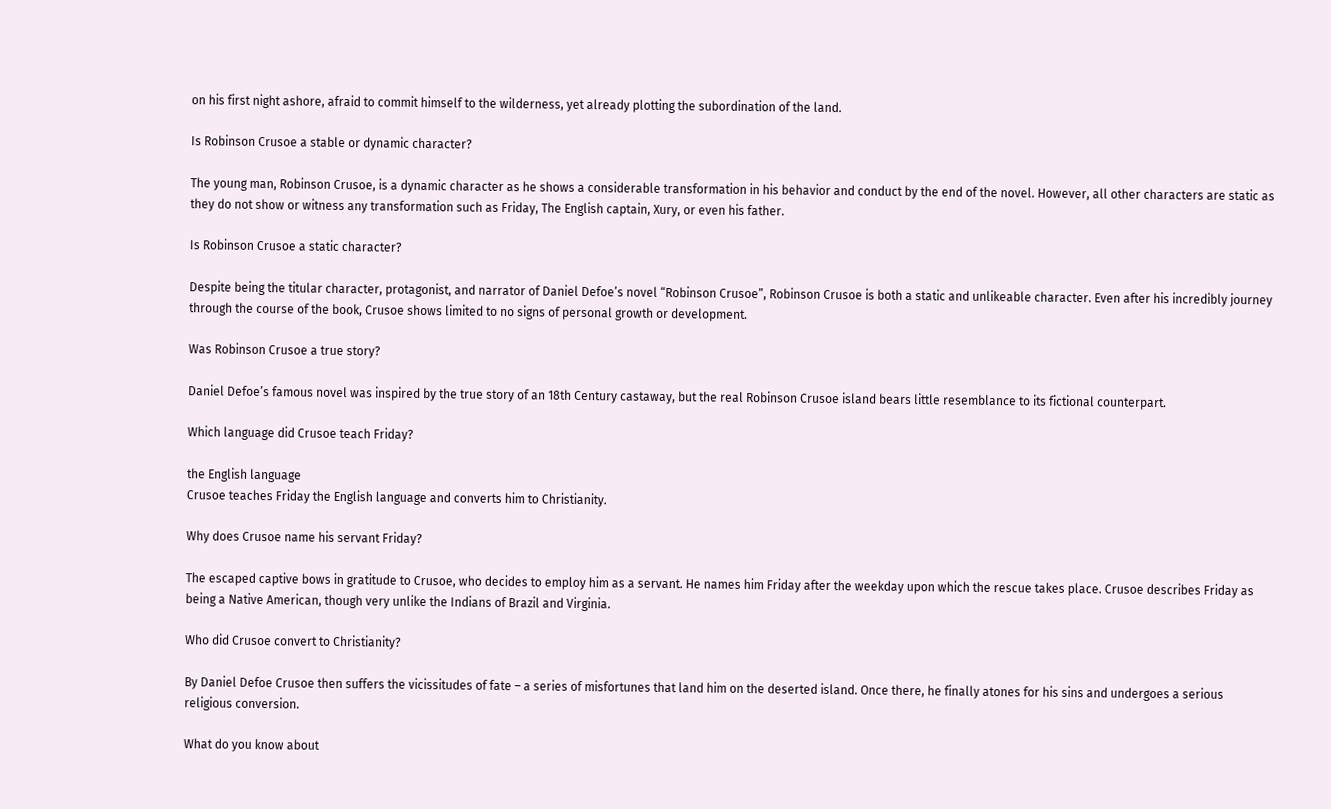on his first night ashore, afraid to commit himself to the wilderness, yet already plotting the subordination of the land.

Is Robinson Crusoe a stable or dynamic character?

The young man, Robinson Crusoe, is a dynamic character as he shows a considerable transformation in his behavior and conduct by the end of the novel. However, all other characters are static as they do not show or witness any transformation such as Friday, The English captain, Xury, or even his father.

Is Robinson Crusoe a static character?

Despite being the titular character, protagonist, and narrator of Daniel Defoe’s novel “Robinson Crusoe”, Robinson Crusoe is both a static and unlikeable character. Even after his incredibly journey through the course of the book, Crusoe shows limited to no signs of personal growth or development.

Was Robinson Crusoe a true story?

Daniel Defoe’s famous novel was inspired by the true story of an 18th Century castaway, but the real Robinson Crusoe island bears little resemblance to its fictional counterpart.

Which language did Crusoe teach Friday?

the English language
Crusoe teaches Friday the English language and converts him to Christianity.

Why does Crusoe name his servant Friday?

The escaped captive bows in gratitude to Crusoe, who decides to employ him as a servant. He names him Friday after the weekday upon which the rescue takes place. Crusoe describes Friday as being a Native American, though very unlike the Indians of Brazil and Virginia.

Who did Crusoe convert to Christianity?

By Daniel Defoe Crusoe then suffers the vicissitudes of fate – a series of misfortunes that land him on the deserted island. Once there, he finally atones for his sins and undergoes a serious religious conversion.

What do you know about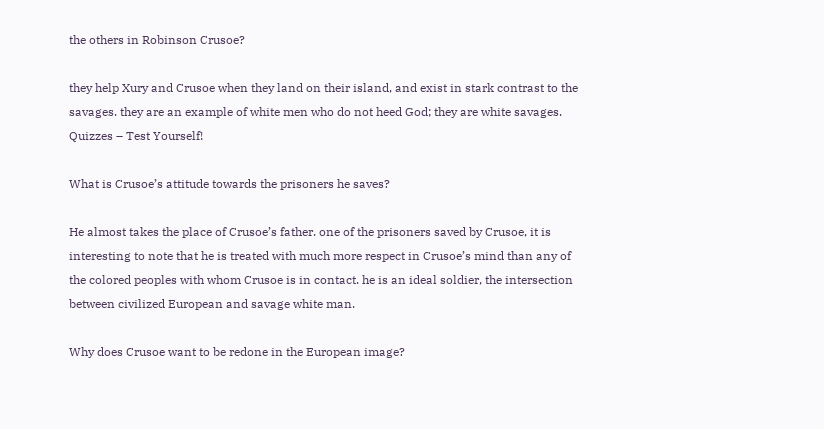the others in Robinson Crusoe?

they help Xury and Crusoe when they land on their island, and exist in stark contrast to the savages. they are an example of white men who do not heed God; they are white savages. Quizzes – Test Yourself!

What is Crusoe’s attitude towards the prisoners he saves?

He almost takes the place of Crusoe’s father. one of the prisoners saved by Crusoe, it is interesting to note that he is treated with much more respect in Crusoe’s mind than any of the colored peoples with whom Crusoe is in contact. he is an ideal soldier, the intersection between civilized European and savage white man.

Why does Crusoe want to be redone in the European image?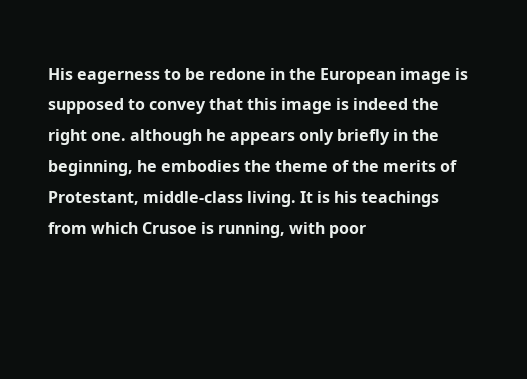His eagerness to be redone in the European image is supposed to convey that this image is indeed the right one. although he appears only briefly in the beginning, he embodies the theme of the merits of Protestant, middle-class living. It is his teachings from which Crusoe is running, with poor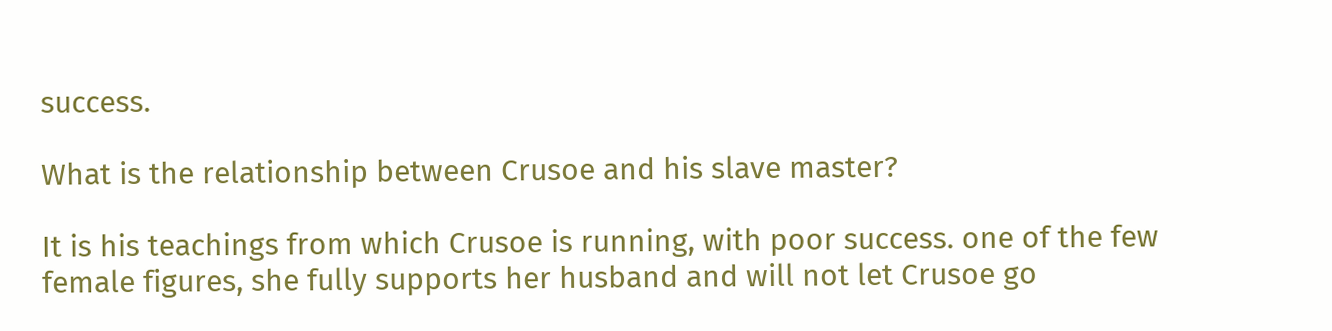success.

What is the relationship between Crusoe and his slave master?

It is his teachings from which Crusoe is running, with poor success. one of the few female figures, she fully supports her husband and will not let Crusoe go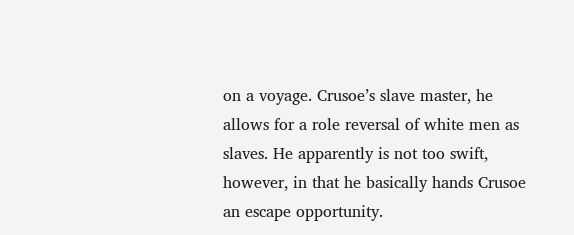on a voyage. Crusoe’s slave master, he allows for a role reversal of white men as slaves. He apparently is not too swift, however, in that he basically hands Crusoe an escape opportunity.